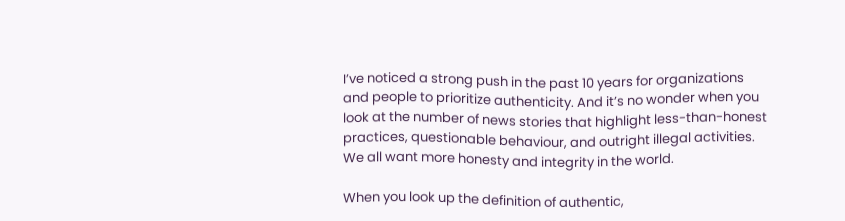I’ve noticed a strong push in the past 10 years for organizations and people to prioritize authenticity. And it’s no wonder when you look at the number of news stories that highlight less-than-honest practices, questionable behaviour, and outright illegal activities. We all want more honesty and integrity in the world.

When you look up the definition of authentic,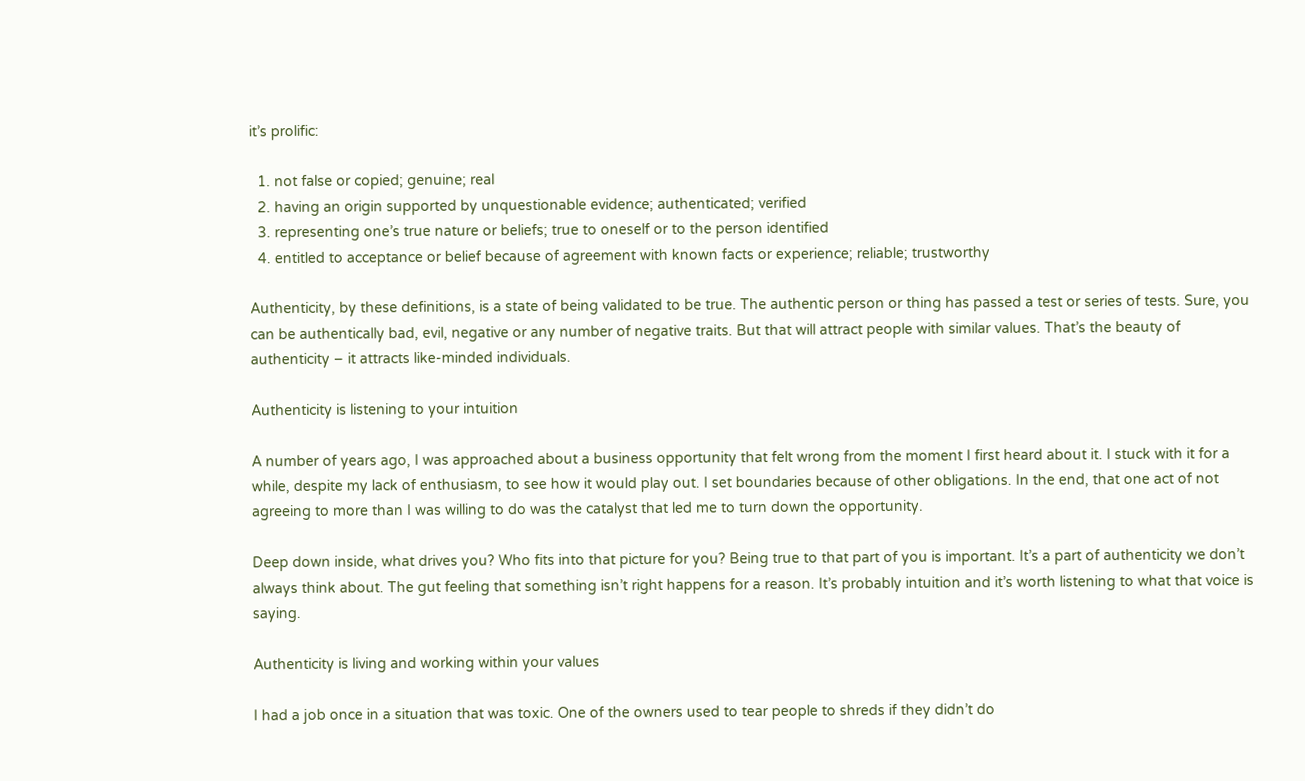it’s prolific:

  1. not false or copied; genuine; real
  2. having an origin supported by unquestionable evidence; authenticated; verified
  3. representing one’s true nature or beliefs; true to oneself or to the person identified
  4. entitled to acceptance or belief because of agreement with known facts or experience; reliable; trustworthy

Authenticity, by these definitions, is a state of being validated to be true. The authentic person or thing has passed a test or series of tests. Sure, you can be authentically bad, evil, negative or any number of negative traits. But that will attract people with similar values. That’s the beauty of authenticity – it attracts like-minded individuals.

Authenticity is listening to your intuition

A number of years ago, I was approached about a business opportunity that felt wrong from the moment I first heard about it. I stuck with it for a while, despite my lack of enthusiasm, to see how it would play out. I set boundaries because of other obligations. In the end, that one act of not agreeing to more than I was willing to do was the catalyst that led me to turn down the opportunity.

Deep down inside, what drives you? Who fits into that picture for you? Being true to that part of you is important. It’s a part of authenticity we don’t always think about. The gut feeling that something isn’t right happens for a reason. It’s probably intuition and it’s worth listening to what that voice is saying.

Authenticity is living and working within your values

I had a job once in a situation that was toxic. One of the owners used to tear people to shreds if they didn’t do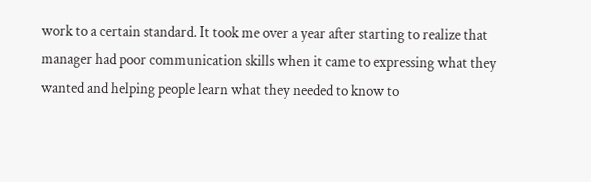work to a certain standard. It took me over a year after starting to realize that manager had poor communication skills when it came to expressing what they wanted and helping people learn what they needed to know to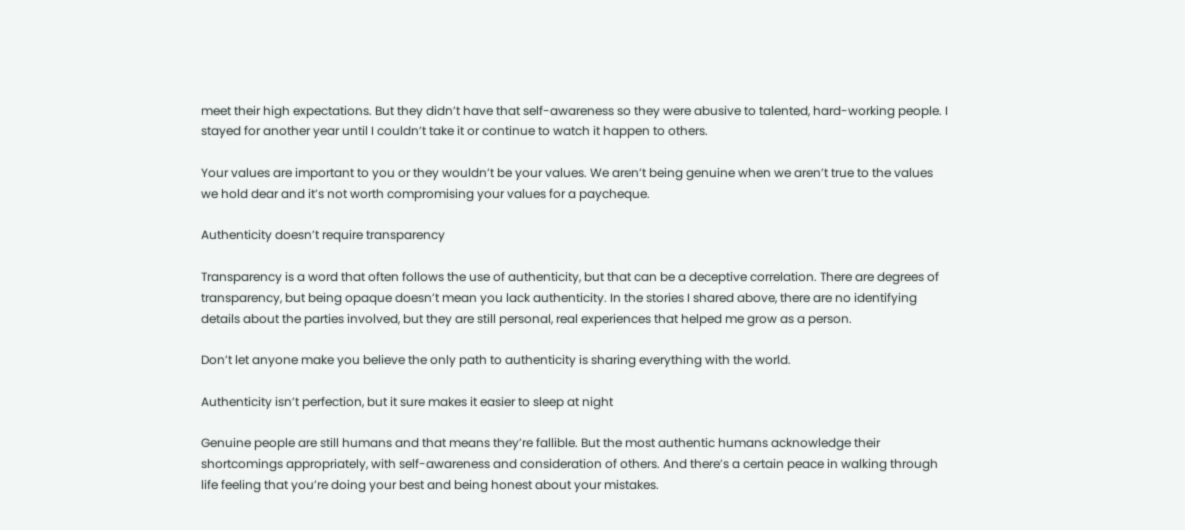meet their high expectations. But they didn’t have that self-awareness so they were abusive to talented, hard-working people. I stayed for another year until I couldn’t take it or continue to watch it happen to others.

Your values are important to you or they wouldn’t be your values. We aren’t being genuine when we aren’t true to the values we hold dear and it’s not worth compromising your values for a paycheque.

Authenticity doesn’t require transparency

Transparency is a word that often follows the use of authenticity, but that can be a deceptive correlation. There are degrees of transparency, but being opaque doesn’t mean you lack authenticity. In the stories I shared above, there are no identifying details about the parties involved, but they are still personal, real experiences that helped me grow as a person.

Don’t let anyone make you believe the only path to authenticity is sharing everything with the world.

Authenticity isn’t perfection, but it sure makes it easier to sleep at night

Genuine people are still humans and that means they’re fallible. But the most authentic humans acknowledge their shortcomings appropriately, with self-awareness and consideration of others. And there’s a certain peace in walking through life feeling that you’re doing your best and being honest about your mistakes.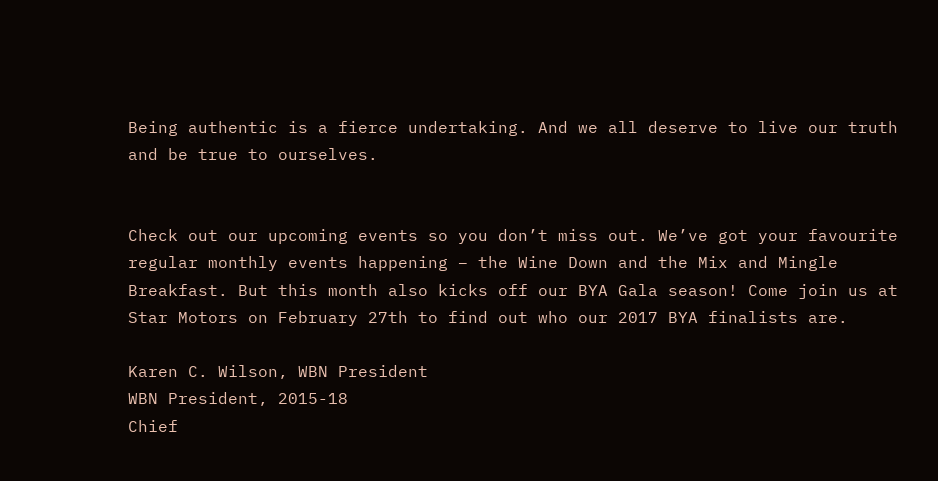Being authentic is a fierce undertaking. And we all deserve to live our truth and be true to ourselves.


Check out our upcoming events so you don’t miss out. We’ve got your favourite regular monthly events happening – the Wine Down and the Mix and Mingle Breakfast. But this month also kicks off our BYA Gala season! Come join us at Star Motors on February 27th to find out who our 2017 BYA finalists are.

Karen C. Wilson, WBN President
WBN President, 2015-18
Chief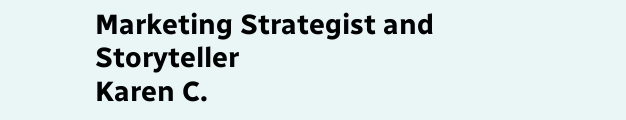Marketing Strategist and Storyteller
Karen C.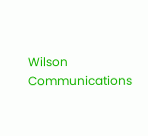Wilson Communications